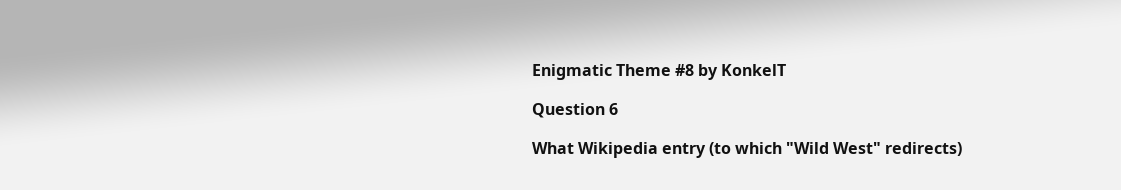Enigmatic Theme #8 by KonkelT

Question 6

What Wikipedia entry (to which "Wild West" redirects)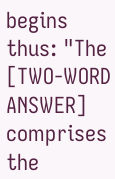begins thus: "The [TWO-WORD ANSWER] comprises the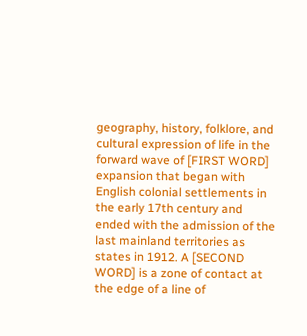geography, history, folklore, and cultural expression of life in the forward wave of [FIRST WORD] expansion that began with English colonial settlements in the early 17th century and ended with the admission of the last mainland territories as states in 1912. A [SECOND WORD] is a zone of contact at the edge of a line of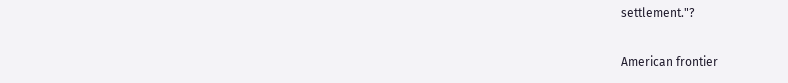settlement."?

American frontier